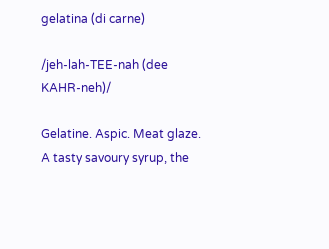gelatina (di carne)

/jeh-lah-TEE-nah (dee KAHR-neh)/

Gelatine. Aspic. Meat glaze. A tasty savoury syrup, the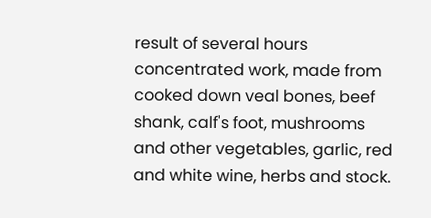result of several hours concentrated work, made from cooked down veal bones, beef shank, calf's foot, mushrooms and other vegetables, garlic, red and white wine, herbs and stock.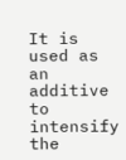It is used as an additive to intensify the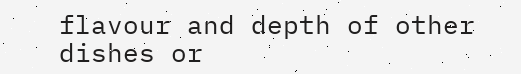flavour and depth of other dishes or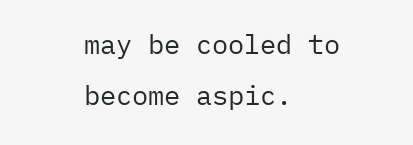may be cooled to become aspic.